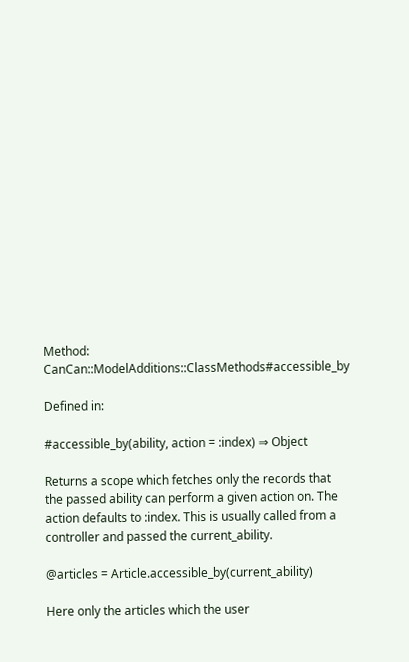Method: CanCan::ModelAdditions::ClassMethods#accessible_by

Defined in:

#accessible_by(ability, action = :index) ⇒ Object

Returns a scope which fetches only the records that the passed ability can perform a given action on. The action defaults to :index. This is usually called from a controller and passed the current_ability.

@articles = Article.accessible_by(current_ability)

Here only the articles which the user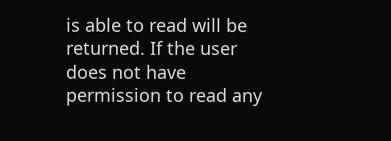is able to read will be returned. If the user does not have permission to read any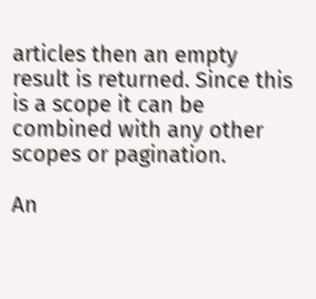articles then an empty result is returned. Since this is a scope it can be combined with any other scopes or pagination.

An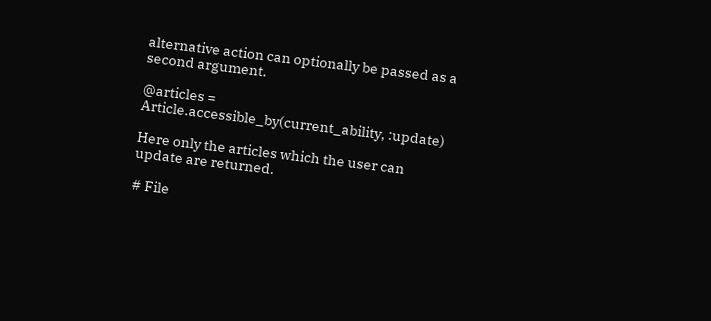alternative action can optionally be passed as a second argument.

@articles = Article.accessible_by(current_ability, :update)

Here only the articles which the user can update are returned.

# File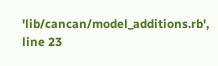'lib/cancan/model_additions.rb', line 23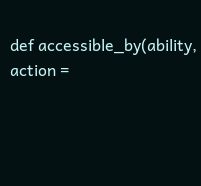def accessible_by(ability, action =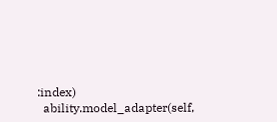:index)
  ability.model_adapter(self,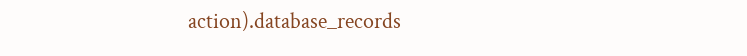action).database_records